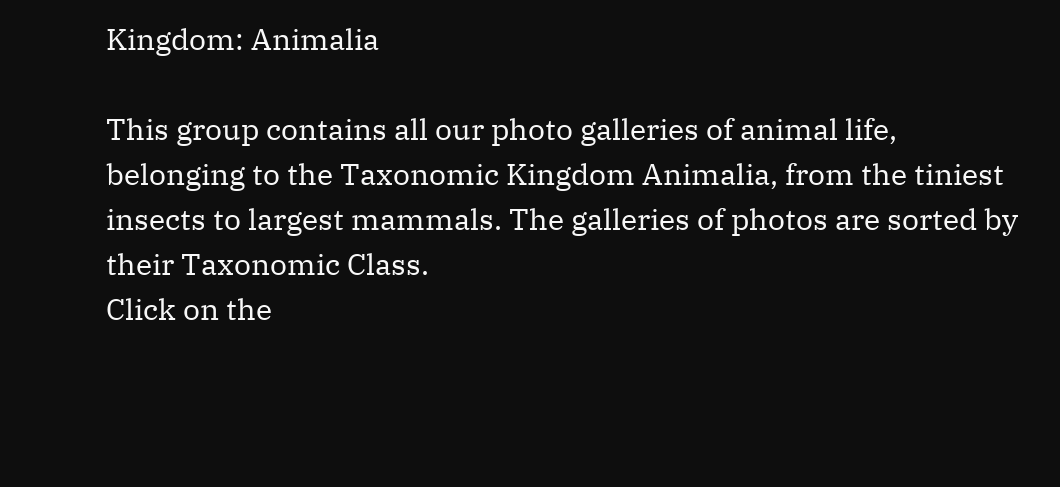Kingdom: Animalia

This group contains all our photo galleries of animal life, belonging to the Taxonomic Kingdom Animalia, from the tiniest insects to largest mammals. The galleries of photos are sorted by their Taxonomic Class.
Click on the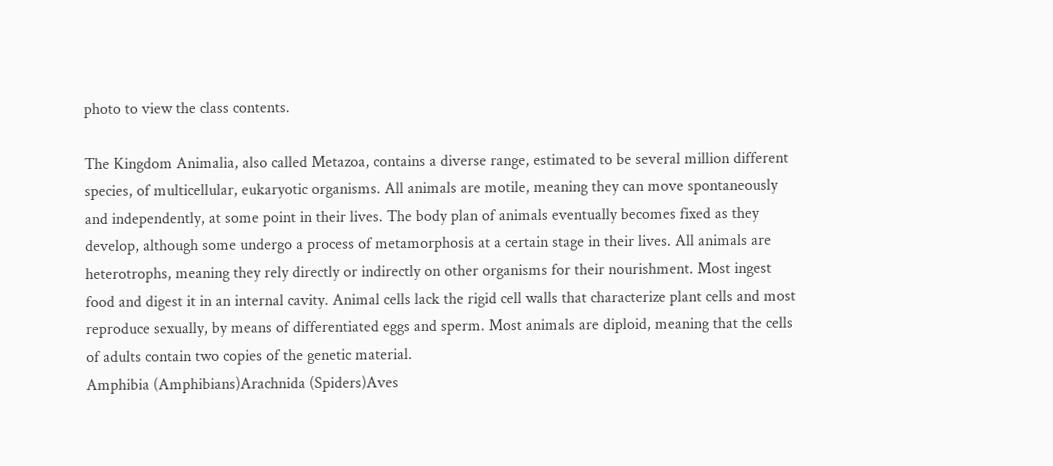photo to view the class contents.

The Kingdom Animalia, also called Metazoa, contains a diverse range, estimated to be several million different species, of multicellular, eukaryotic organisms. All animals are motile, meaning they can move spontaneously and independently, at some point in their lives. The body plan of animals eventually becomes fixed as they develop, although some undergo a process of metamorphosis at a certain stage in their lives. All animals are heterotrophs, meaning they rely directly or indirectly on other organisms for their nourishment. Most ingest food and digest it in an internal cavity. Animal cells lack the rigid cell walls that characterize plant cells and most reproduce sexually, by means of differentiated eggs and sperm. Most animals are diploid, meaning that the cells of adults contain two copies of the genetic material.
Amphibia (Amphibians)Arachnida (Spiders)Aves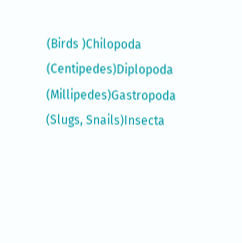(Birds )Chilopoda (Centipedes)Diplopoda (Millipedes)Gastropoda (Slugs, Snails)Insecta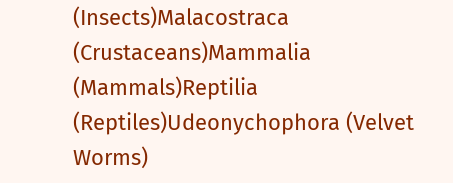(Insects)Malacostraca (Crustaceans)Mammalia (Mammals)Reptilia (Reptiles)Udeonychophora (Velvet Worms)